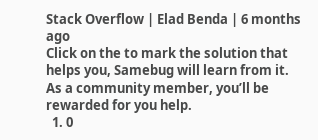Stack Overflow | Elad Benda | 6 months ago
Click on the to mark the solution that helps you, Samebug will learn from it.
As a community member, you’ll be rewarded for you help.
  1. 0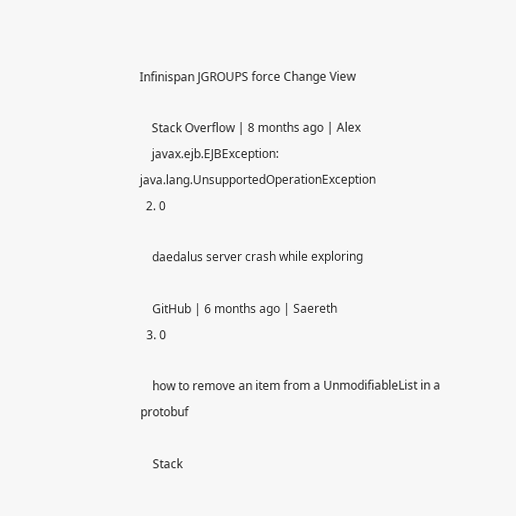Infinispan JGROUPS force Change View

    Stack Overflow | 8 months ago | Alex
    javax.ejb.EJBException: java.lang.UnsupportedOperationException
  2. 0

    daedalus server crash while exploring

    GitHub | 6 months ago | Saereth
  3. 0

    how to remove an item from a UnmodifiableList in a protobuf

    Stack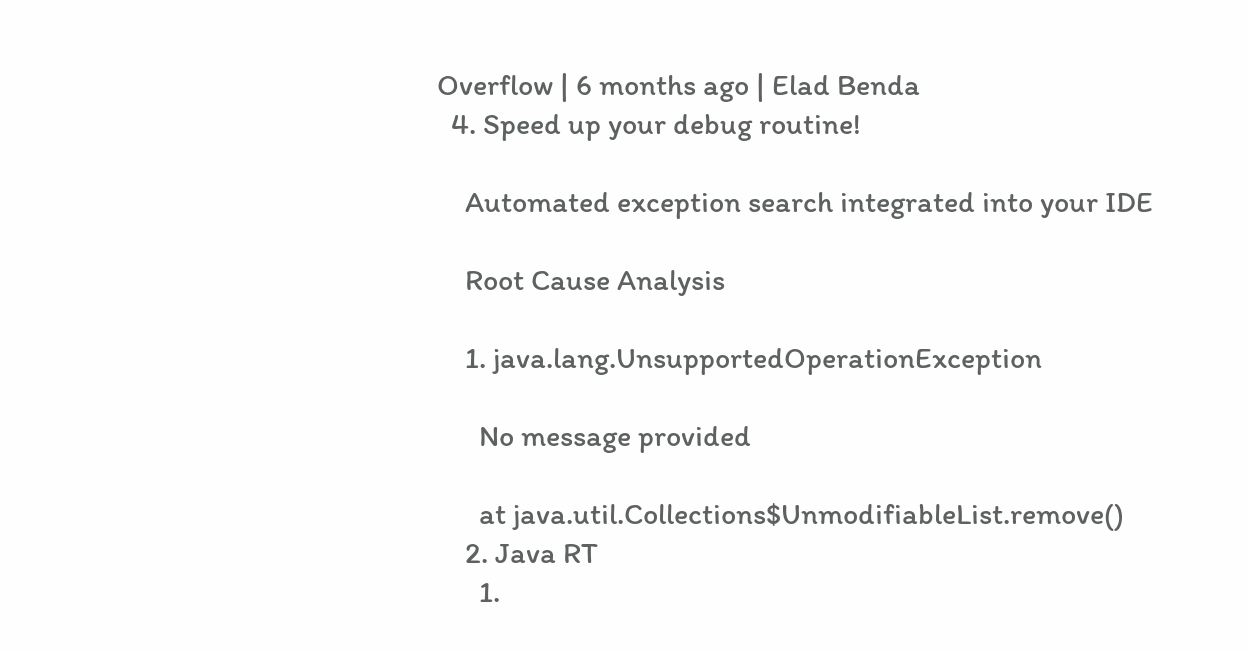Overflow | 6 months ago | Elad Benda
  4. Speed up your debug routine!

    Automated exception search integrated into your IDE

    Root Cause Analysis

    1. java.lang.UnsupportedOperationException

      No message provided

      at java.util.Collections$UnmodifiableList.remove()
    2. Java RT
      1.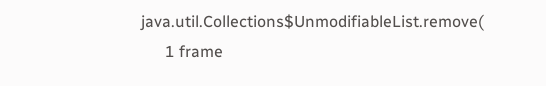java.util.Collections$UnmodifiableList.remove(
      1 frame